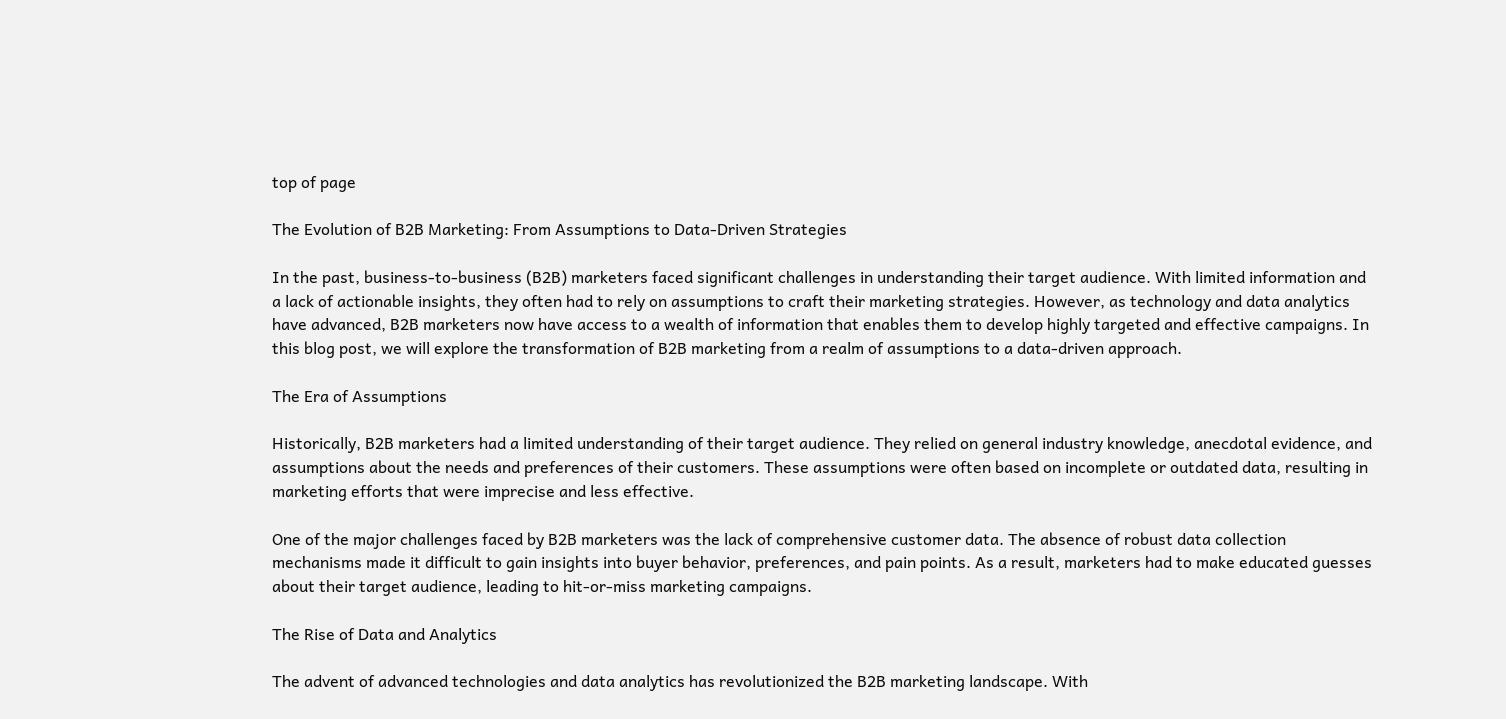top of page

The Evolution of B2B Marketing: From Assumptions to Data-Driven Strategies

In the past, business-to-business (B2B) marketers faced significant challenges in understanding their target audience. With limited information and a lack of actionable insights, they often had to rely on assumptions to craft their marketing strategies. However, as technology and data analytics have advanced, B2B marketers now have access to a wealth of information that enables them to develop highly targeted and effective campaigns. In this blog post, we will explore the transformation of B2B marketing from a realm of assumptions to a data-driven approach.

The Era of Assumptions

Historically, B2B marketers had a limited understanding of their target audience. They relied on general industry knowledge, anecdotal evidence, and assumptions about the needs and preferences of their customers. These assumptions were often based on incomplete or outdated data, resulting in marketing efforts that were imprecise and less effective.

One of the major challenges faced by B2B marketers was the lack of comprehensive customer data. The absence of robust data collection mechanisms made it difficult to gain insights into buyer behavior, preferences, and pain points. As a result, marketers had to make educated guesses about their target audience, leading to hit-or-miss marketing campaigns.

The Rise of Data and Analytics

The advent of advanced technologies and data analytics has revolutionized the B2B marketing landscape. With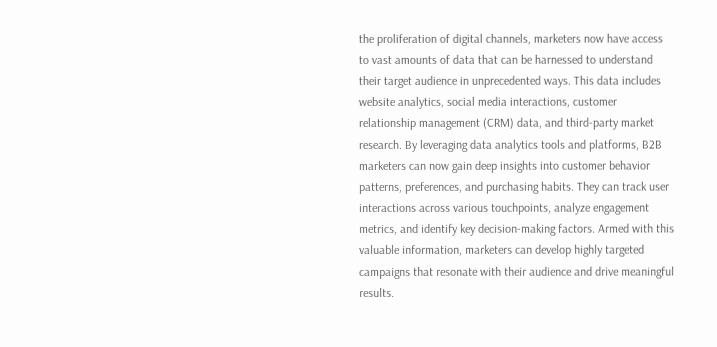the proliferation of digital channels, marketers now have access to vast amounts of data that can be harnessed to understand their target audience in unprecedented ways. This data includes website analytics, social media interactions, customer relationship management (CRM) data, and third-party market research. By leveraging data analytics tools and platforms, B2B marketers can now gain deep insights into customer behavior patterns, preferences, and purchasing habits. They can track user interactions across various touchpoints, analyze engagement metrics, and identify key decision-making factors. Armed with this valuable information, marketers can develop highly targeted campaigns that resonate with their audience and drive meaningful results.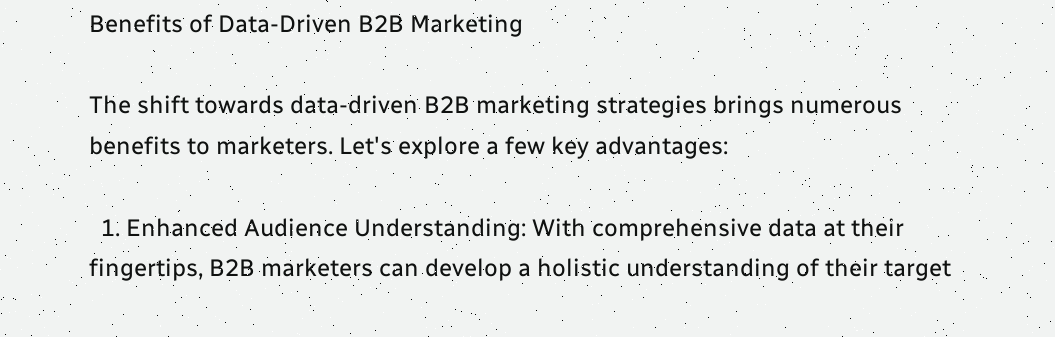Benefits of Data-Driven B2B Marketing

The shift towards data-driven B2B marketing strategies brings numerous benefits to marketers. Let's explore a few key advantages:

  1. Enhanced Audience Understanding: With comprehensive data at their fingertips, B2B marketers can develop a holistic understanding of their target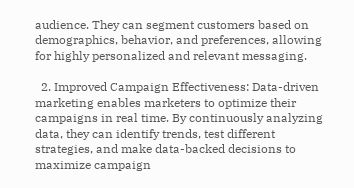audience. They can segment customers based on demographics, behavior, and preferences, allowing for highly personalized and relevant messaging.

  2. Improved Campaign Effectiveness: Data-driven marketing enables marketers to optimize their campaigns in real time. By continuously analyzing data, they can identify trends, test different strategies, and make data-backed decisions to maximize campaign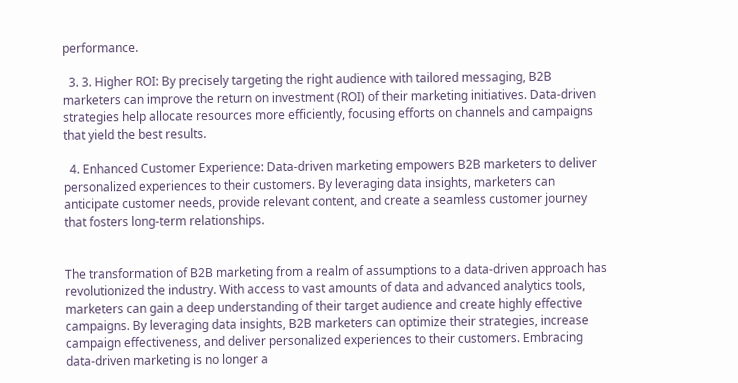performance.

  3. 3. Higher ROI: By precisely targeting the right audience with tailored messaging, B2B marketers can improve the return on investment (ROI) of their marketing initiatives. Data-driven strategies help allocate resources more efficiently, focusing efforts on channels and campaigns that yield the best results.

  4. Enhanced Customer Experience: Data-driven marketing empowers B2B marketers to deliver personalized experiences to their customers. By leveraging data insights, marketers can anticipate customer needs, provide relevant content, and create a seamless customer journey that fosters long-term relationships.


The transformation of B2B marketing from a realm of assumptions to a data-driven approach has revolutionized the industry. With access to vast amounts of data and advanced analytics tools, marketers can gain a deep understanding of their target audience and create highly effective campaigns. By leveraging data insights, B2B marketers can optimize their strategies, increase campaign effectiveness, and deliver personalized experiences to their customers. Embracing data-driven marketing is no longer a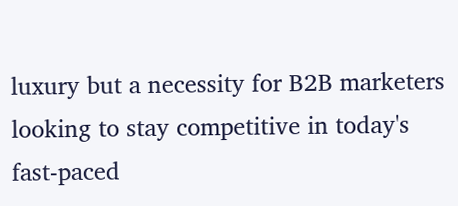luxury but a necessity for B2B marketers looking to stay competitive in today's fast-paced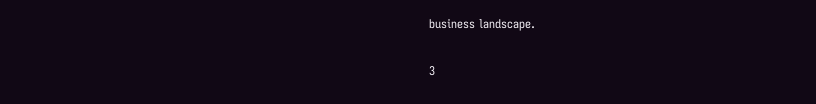business landscape.

3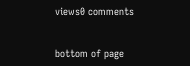views0 comments


bottom of page